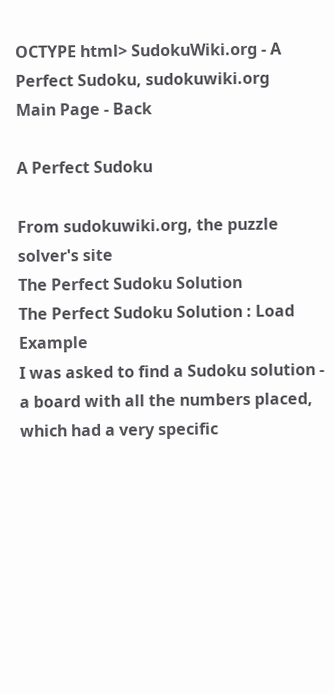OCTYPE html> SudokuWiki.org - A Perfect Sudoku, sudokuwiki.org
Main Page - Back

A Perfect Sudoku

From sudokuwiki.org, the puzzle solver's site
The Perfect Sudoku Solution
The Perfect Sudoku Solution : Load Example
I was asked to find a Sudoku solution - a board with all the numbers placed, which had a very specific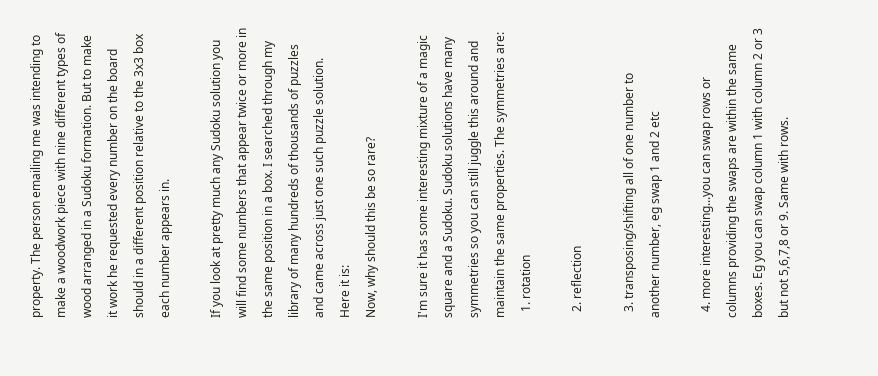property. The person emailing me was intending to make a woodwork piece with nine different types of wood arranged in a Sudoku formation. But to make it work he requested every number on the board should in a different position relative to the 3x3 box each number appears in.

If you look at pretty much any Sudoku solution you will find some numbers that appear twice or more in the same position in a box. I searched through my library of many hundreds of thousands of puzzles and came across just one such puzzle solution. Here it is:
Now, why should this be so rare?

I'm sure it has some interesting mixture of a magic square and a Sudoku. Sudoku solutions have many symmetries so you can still juggle this around and maintain the same properties. The symmetries are:
  1. rotation

  2. reflection

  3. transposing/shifting all of one number to another number, eg swap 1 and 2 etc

  4. more interesting...you can swap rows or columns providing the swaps are within the same boxes. Eg you can swap column 1 with column 2 or 3 but not 5,6,7,8 or 9. Same with rows.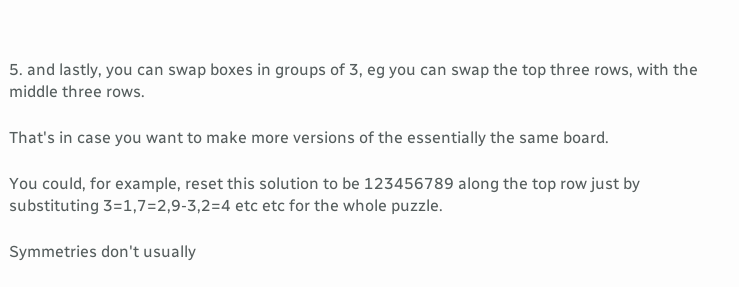5. and lastly, you can swap boxes in groups of 3, eg you can swap the top three rows, with the middle three rows.

That's in case you want to make more versions of the essentially the same board.

You could, for example, reset this solution to be 123456789 along the top row just by substituting 3=1,7=2,9-3,2=4 etc etc for the whole puzzle.

Symmetries don't usually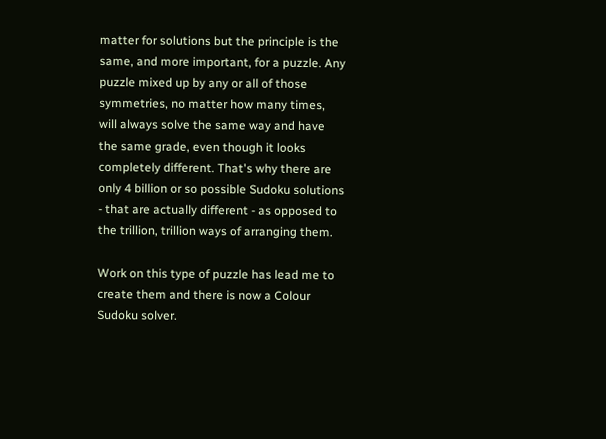matter for solutions but the principle is the same, and more important, for a puzzle. Any puzzle mixed up by any or all of those symmetries, no matter how many times, will always solve the same way and have the same grade, even though it looks completely different. That's why there are only 4 billion or so possible Sudoku solutions - that are actually different - as opposed to the trillion, trillion ways of arranging them.

Work on this type of puzzle has lead me to create them and there is now a Colour Sudoku solver.